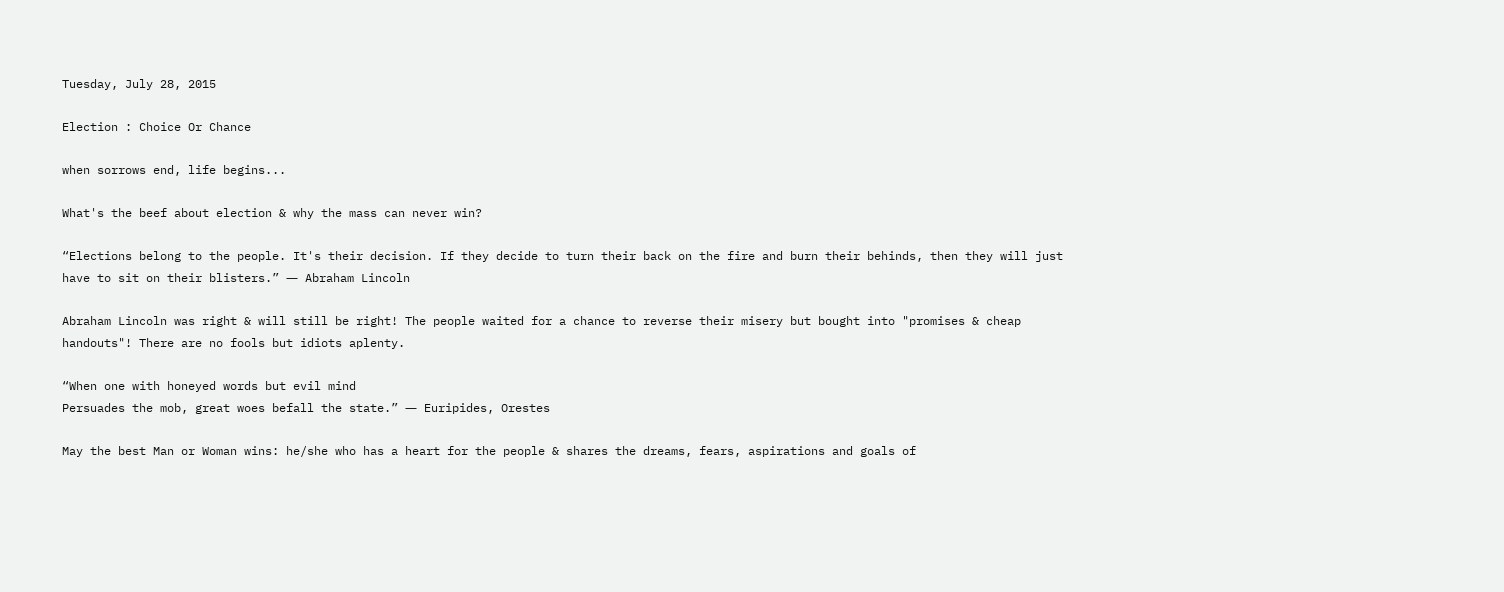Tuesday, July 28, 2015

Election : Choice Or Chance

when sorrows end, life begins...

What's the beef about election & why the mass can never win?

“Elections belong to the people. It's their decision. If they decide to turn their back on the fire and burn their behinds, then they will just have to sit on their blisters.” ― Abraham Lincoln

Abraham Lincoln was right & will still be right! The people waited for a chance to reverse their misery but bought into "promises & cheap handouts"! There are no fools but idiots aplenty.

“When one with honeyed words but evil mind
Persuades the mob, great woes befall the state.” ― Euripides, Orestes

May the best Man or Woman wins: he/she who has a heart for the people & shares the dreams, fears, aspirations and goals of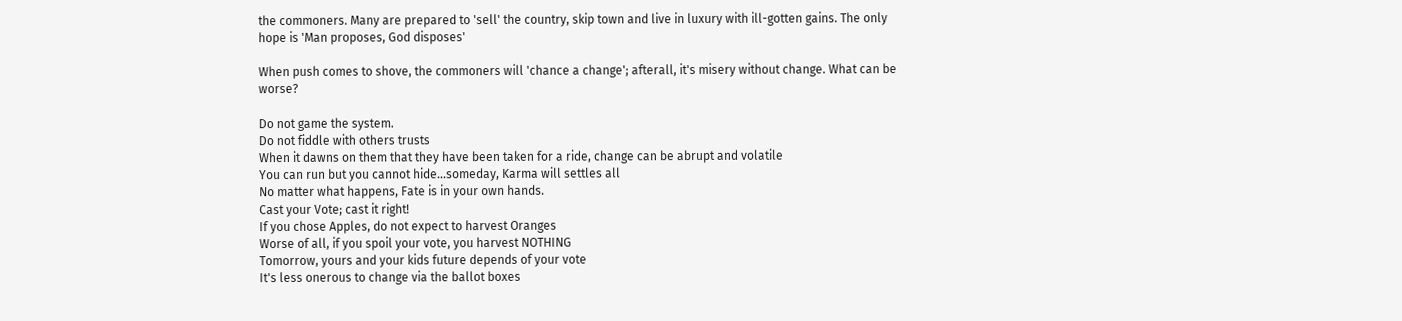the commoners. Many are prepared to 'sell' the country, skip town and live in luxury with ill-gotten gains. The only hope is 'Man proposes, God disposes'

When push comes to shove, the commoners will 'chance a change'; afterall, it's misery without change. What can be worse?

Do not game the system.
Do not fiddle with others trusts
When it dawns on them that they have been taken for a ride, change can be abrupt and volatile
You can run but you cannot hide...someday, Karma will settles all
No matter what happens, Fate is in your own hands.
Cast your Vote; cast it right!
If you chose Apples, do not expect to harvest Oranges
Worse of all, if you spoil your vote, you harvest NOTHING
Tomorrow, yours and your kids future depends of your vote
It's less onerous to change via the ballot boxes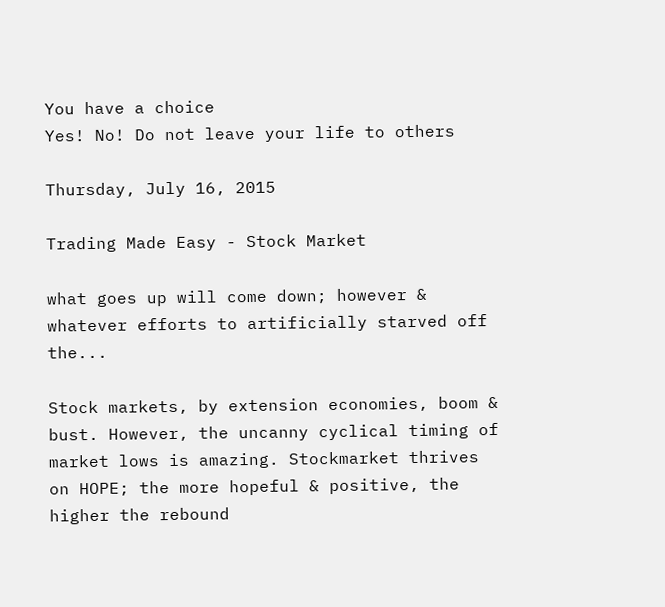You have a choice
Yes! No! Do not leave your life to others

Thursday, July 16, 2015

Trading Made Easy - Stock Market

what goes up will come down; however & whatever efforts to artificially starved off the...

Stock markets, by extension economies, boom & bust. However, the uncanny cyclical timing of market lows is amazing. Stockmarket thrives on HOPE; the more hopeful & positive, the higher the rebound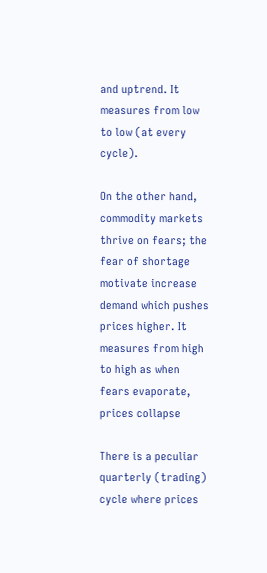and uptrend. It measures from low to low (at every cycle).

On the other hand, commodity markets thrive on fears; the fear of shortage motivate increase demand which pushes prices higher. It measures from high to high as when fears evaporate, prices collapse

There is a peculiar quarterly (trading) cycle where prices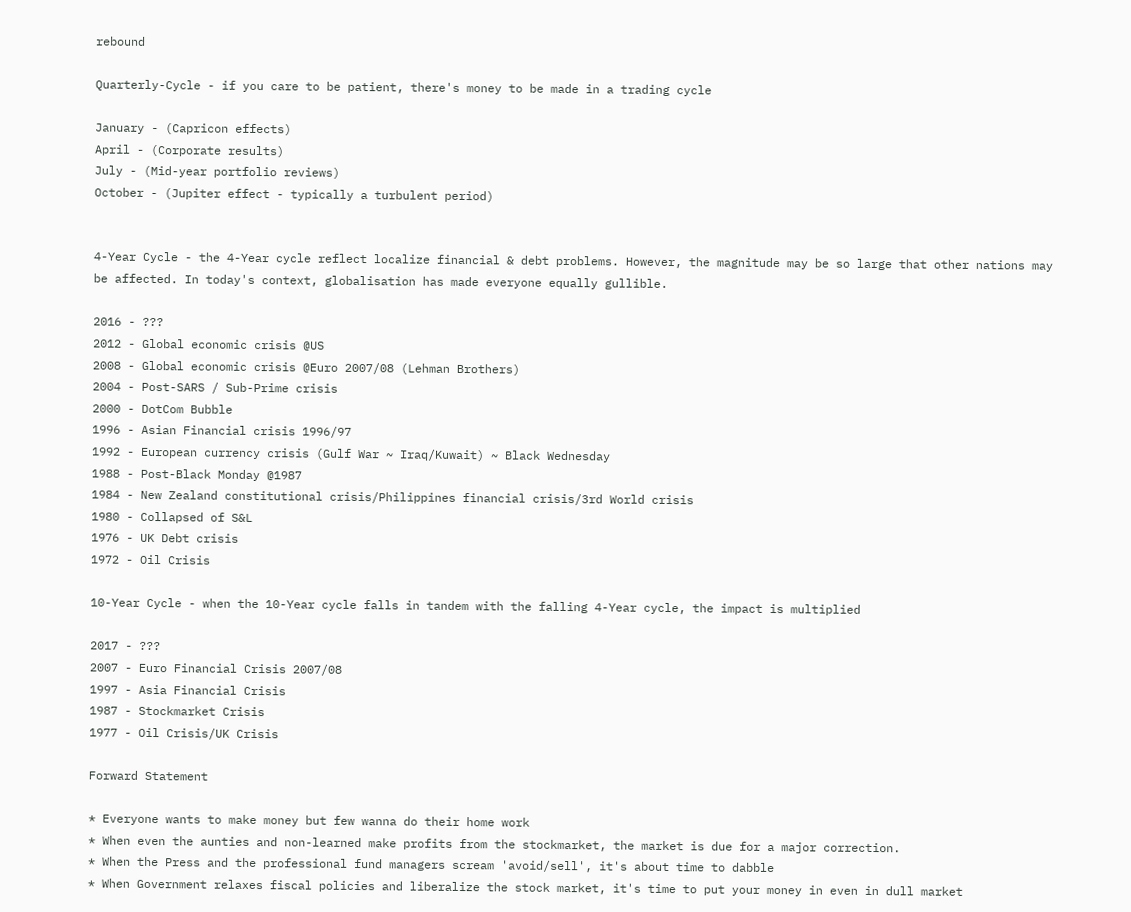rebound

Quarterly-Cycle - if you care to be patient, there's money to be made in a trading cycle

January - (Capricon effects)
April - (Corporate results)
July - (Mid-year portfolio reviews)
October - (Jupiter effect - typically a turbulent period)


4-Year Cycle - the 4-Year cycle reflect localize financial & debt problems. However, the magnitude may be so large that other nations may be affected. In today's context, globalisation has made everyone equally gullible.

2016 - ???
2012 - Global economic crisis @US
2008 - Global economic crisis @Euro 2007/08 (Lehman Brothers)
2004 - Post-SARS / Sub-Prime crisis
2000 - DotCom Bubble
1996 - Asian Financial crisis 1996/97
1992 - European currency crisis (Gulf War ~ Iraq/Kuwait) ~ Black Wednesday
1988 - Post-Black Monday @1987
1984 - New Zealand constitutional crisis/Philippines financial crisis/3rd World crisis
1980 - Collapsed of S&L
1976 - UK Debt crisis
1972 - Oil Crisis

10-Year Cycle - when the 10-Year cycle falls in tandem with the falling 4-Year cycle, the impact is multiplied

2017 - ???
2007 - Euro Financial Crisis 2007/08
1997 - Asia Financial Crisis
1987 - Stockmarket Crisis
1977 - Oil Crisis/UK Crisis

Forward Statement

* Everyone wants to make money but few wanna do their home work
* When even the aunties and non-learned make profits from the stockmarket, the market is due for a major correction.
* When the Press and the professional fund managers scream 'avoid/sell', it's about time to dabble
* When Government relaxes fiscal policies and liberalize the stock market, it's time to put your money in even in dull market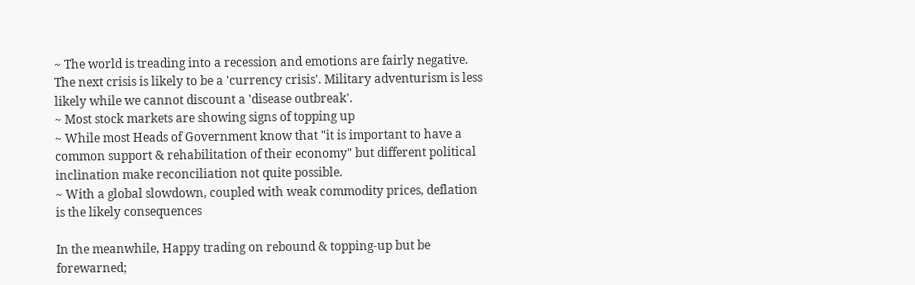~ The world is treading into a recession and emotions are fairly negative. The next crisis is likely to be a 'currency crisis'. Military adventurism is less likely while we cannot discount a 'disease outbreak'.
~ Most stock markets are showing signs of topping up
~ While most Heads of Government know that "it is important to have a common support & rehabilitation of their economy" but different political inclination make reconciliation not quite possible.
~ With a global slowdown, coupled with weak commodity prices, deflation is the likely consequences

In the meanwhile, Happy trading on rebound & topping-up but be forewarned;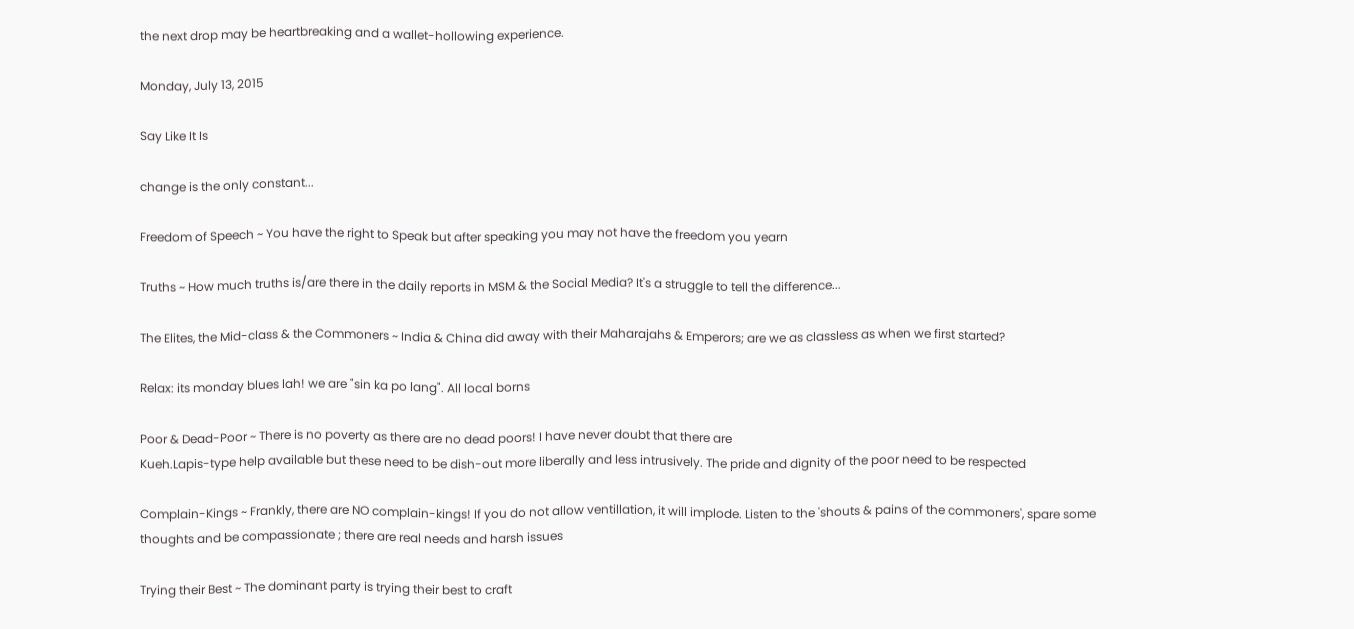the next drop may be heartbreaking and a wallet-hollowing experience.

Monday, July 13, 2015

Say Like It Is

change is the only constant...

Freedom of Speech ~ You have the right to Speak but after speaking you may not have the freedom you yearn

Truths ~ How much truths is/are there in the daily reports in MSM & the Social Media? It's a struggle to tell the difference...

The Elites, the Mid-class & the Commoners ~ India & China did away with their Maharajahs & Emperors; are we as classless as when we first started?

Relax: its monday blues lah! we are "sin ka po lang". All local borns

Poor & Dead-Poor ~ There is no poverty as there are no dead poors! I have never doubt that there are
Kueh.Lapis-type help available but these need to be dish-out more liberally and less intrusively. The pride and dignity of the poor need to be respected

Complain-Kings ~ Frankly, there are NO complain-kings! If you do not allow ventillation, it will implode. Listen to the 'shouts & pains of the commoners', spare some thoughts and be compassionate ; there are real needs and harsh issues

Trying their Best ~ The dominant party is trying their best to craft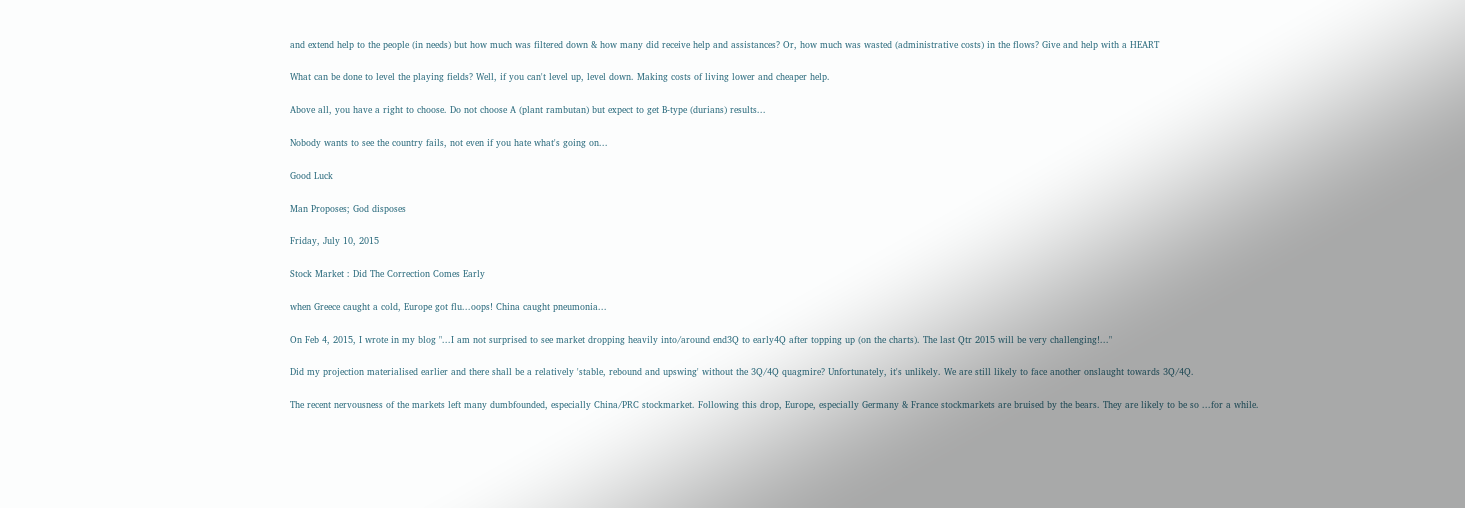and extend help to the people (in needs) but how much was filtered down & how many did receive help and assistances? Or, how much was wasted (administrative costs) in the flows? Give and help with a HEART

What can be done to level the playing fields? Well, if you can't level up, level down. Making costs of living lower and cheaper help.

Above all, you have a right to choose. Do not choose A (plant rambutan) but expect to get B-type (durians) results...

Nobody wants to see the country fails, not even if you hate what's going on...

Good Luck

Man Proposes; God disposes

Friday, July 10, 2015

Stock Market : Did The Correction Comes Early

when Greece caught a cold, Europe got flu...oops! China caught pneumonia...

On Feb 4, 2015, I wrote in my blog "...I am not surprised to see market dropping heavily into/around end3Q to early4Q after topping up (on the charts). The last Qtr 2015 will be very challenging!..."

Did my projection materialised earlier and there shall be a relatively 'stable, rebound and upswing' without the 3Q/4Q quagmire? Unfortunately, it's unlikely. We are still likely to face another onslaught towards 3Q/4Q.

The recent nervousness of the markets left many dumbfounded, especially China/PRC stockmarket. Following this drop, Europe, especially Germany & France stockmarkets are bruised by the bears. They are likely to be so ...for a while.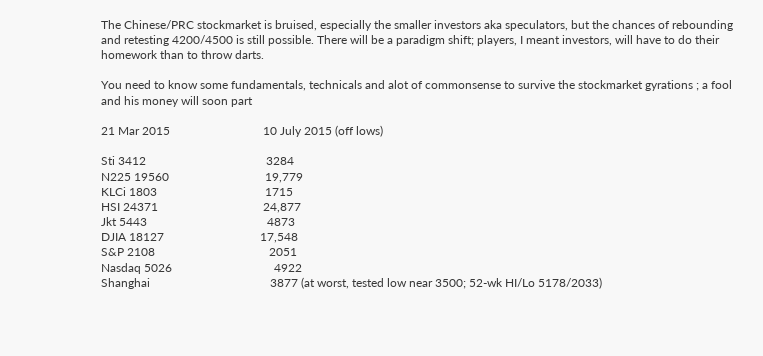The Chinese/PRC stockmarket is bruised, especially the smaller investors aka speculators, but the chances of rebounding and retesting 4200/4500 is still possible. There will be a paradigm shift; players, I meant investors, will have to do their homework than to throw darts.

You need to know some fundamentals, technicals and alot of commonsense to survive the stockmarket gyrations ; a fool and his money will soon part

21 Mar 2015                               10 July 2015 (off lows)

Sti 3412                                        3284
N225 19560                                19,779
KLCi 1803                                    1715
HSI 24371                                   24,877
Jkt 5443                                        4873
DJIA 18127                                17,548
S&P 2108                                      2051
Nasdaq 5026                                  4922
Shanghai                                        3877 (at worst, tested low near 3500; 52-wk HI/Lo 5178/2033)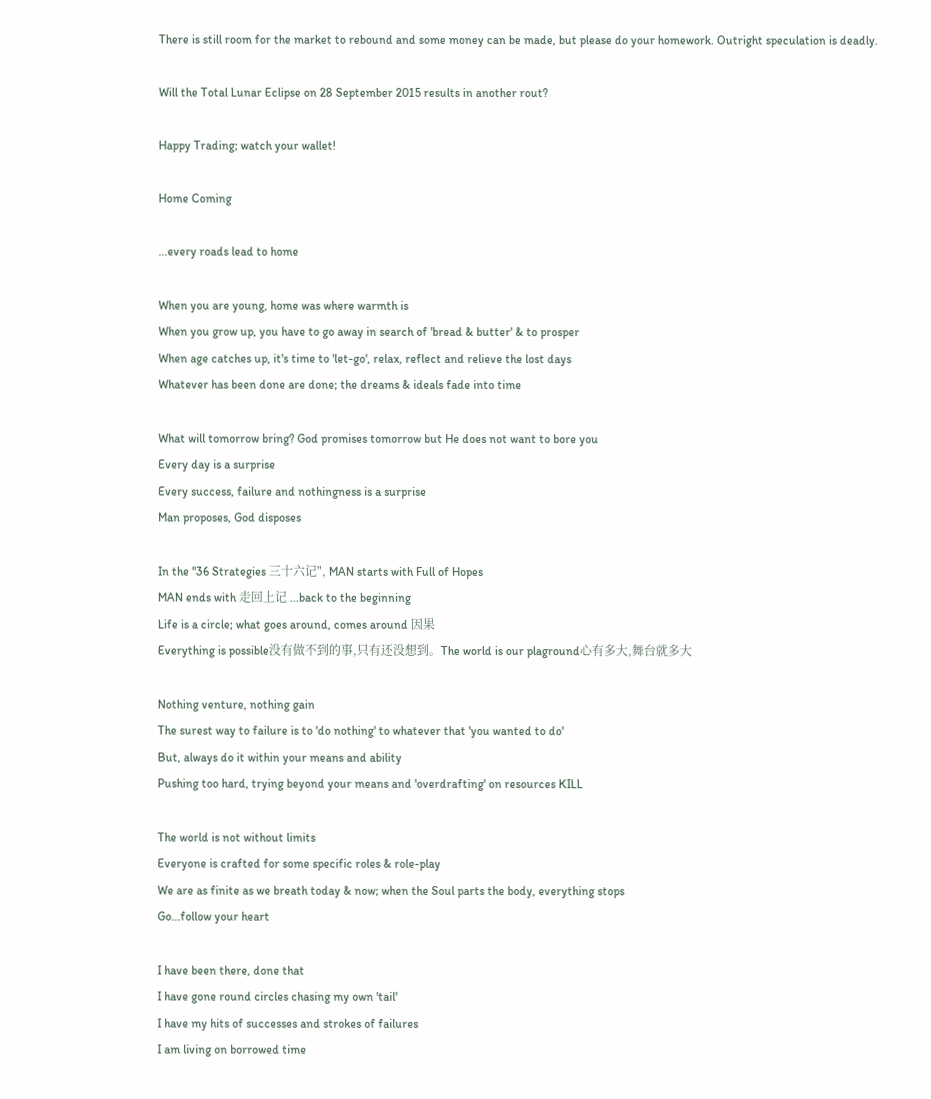There is still room for the market to rebound and some money can be made, but please do your homework. Outright speculation is deadly.

Will the Total Lunar Eclipse on 28 September 2015 results in another rout?

Happy Trading; watch your wallet!

Home Coming

...every roads lead to home

When you are young, home was where warmth is
When you grow up, you have to go away in search of 'bread & butter' & to prosper
When age catches up, it's time to 'let-go', relax, reflect and relieve the lost days
Whatever has been done are done; the dreams & ideals fade into time

What will tomorrow bring? God promises tomorrow but He does not want to bore you
Every day is a surprise
Every success, failure and nothingness is a surprise
Man proposes, God disposes

In the "36 Strategies 三十六记", MAN starts with Full of Hopes
MAN ends with 走回上记 ...back to the beginning
Life is a circle; what goes around, comes around 因果
Everything is possible没有做不到的事,只有还没想到。The world is our plaground心有多大,舞台就多大

Nothing venture, nothing gain
The surest way to failure is to 'do nothing' to whatever that 'you wanted to do'
But, always do it within your means and ability
Pushing too hard, trying beyond your means and 'overdrafting' on resources KILL

The world is not without limits
Everyone is crafted for some specific roles & role-play
We are as finite as we breath today & now; when the Soul parts the body, everything stops
Go...follow your heart

I have been there, done that
I have gone round circles chasing my own 'tail'
I have my hits of successes and strokes of failures
I am living on borrowed time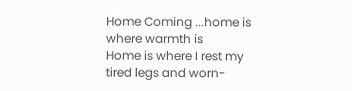Home Coming ...home is where warmth is
Home is where I rest my tired legs and worn-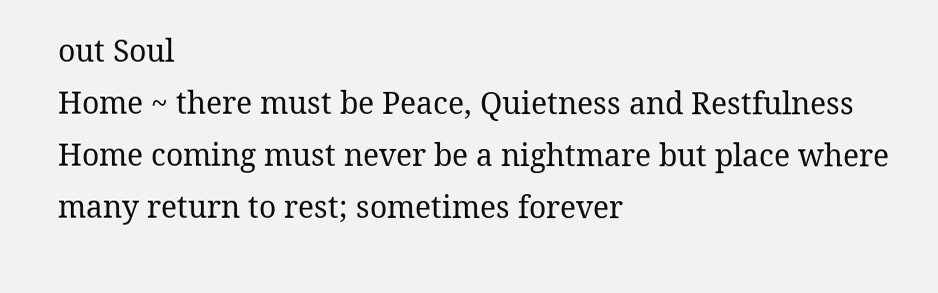out Soul
Home ~ there must be Peace, Quietness and Restfulness
Home coming must never be a nightmare but place where many return to rest; sometimes forever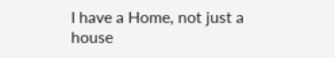I have a Home, not just a house